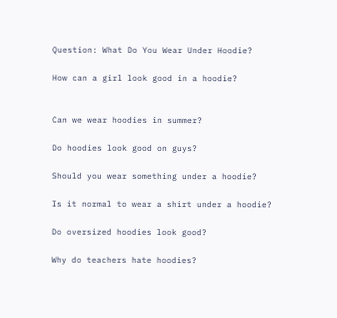Question: What Do You Wear Under Hoodie?

How can a girl look good in a hoodie?


Can we wear hoodies in summer?

Do hoodies look good on guys?

Should you wear something under a hoodie?

Is it normal to wear a shirt under a hoodie?

Do oversized hoodies look good?

Why do teachers hate hoodies?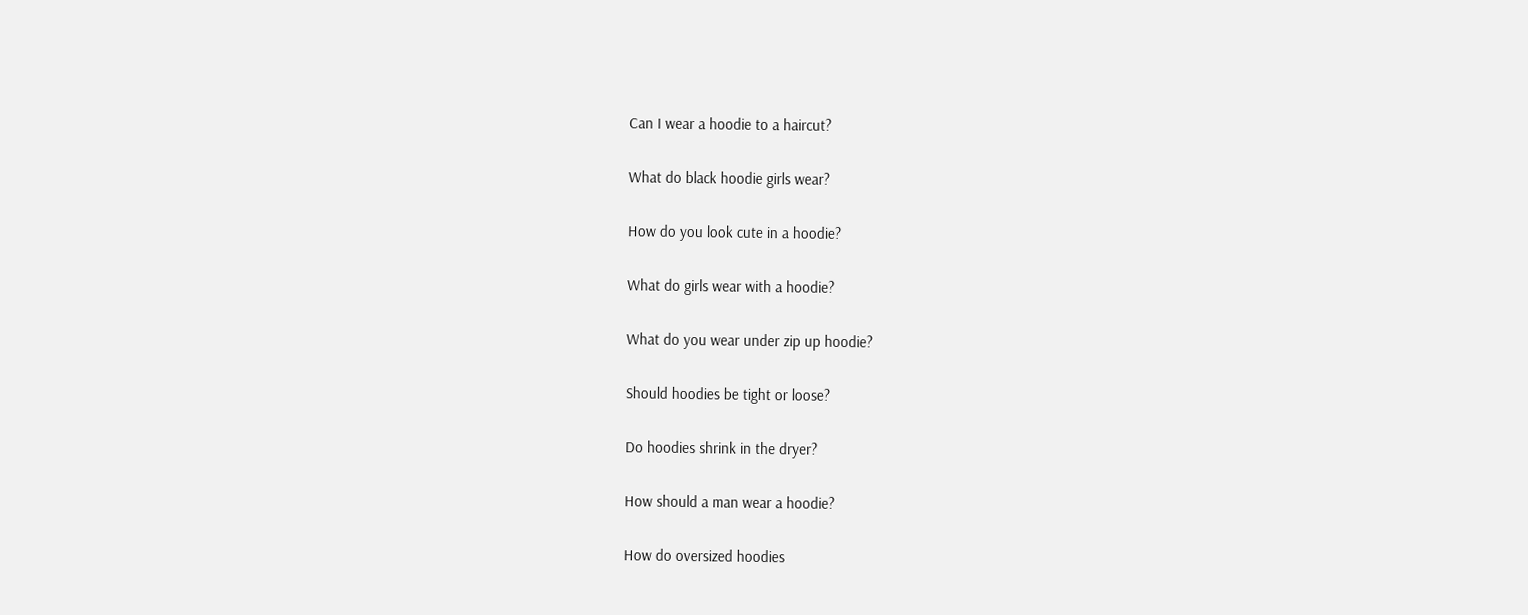Can I wear a hoodie to a haircut?

What do black hoodie girls wear?

How do you look cute in a hoodie?

What do girls wear with a hoodie?

What do you wear under zip up hoodie?

Should hoodies be tight or loose?

Do hoodies shrink in the dryer?

How should a man wear a hoodie?

How do oversized hoodies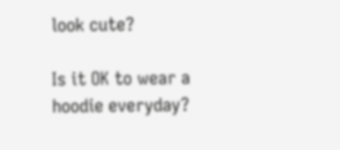look cute?

Is it OK to wear a hoodie everyday?